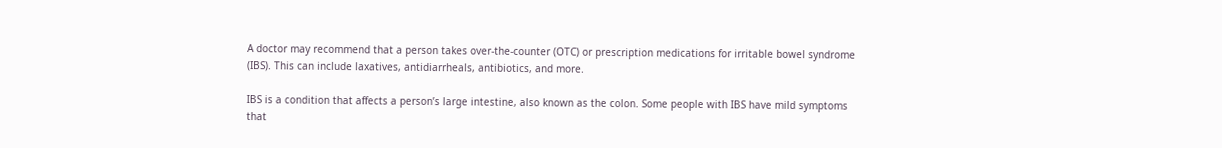A doctor may recommend that a person takes over-the-counter (OTC) or prescription medications for irritable bowel syndrome (IBS). This can include laxatives, antidiarrheals, antibiotics, and more.

IBS is a condition that affects a person’s large intestine, also known as the colon. Some people with IBS have mild symptoms that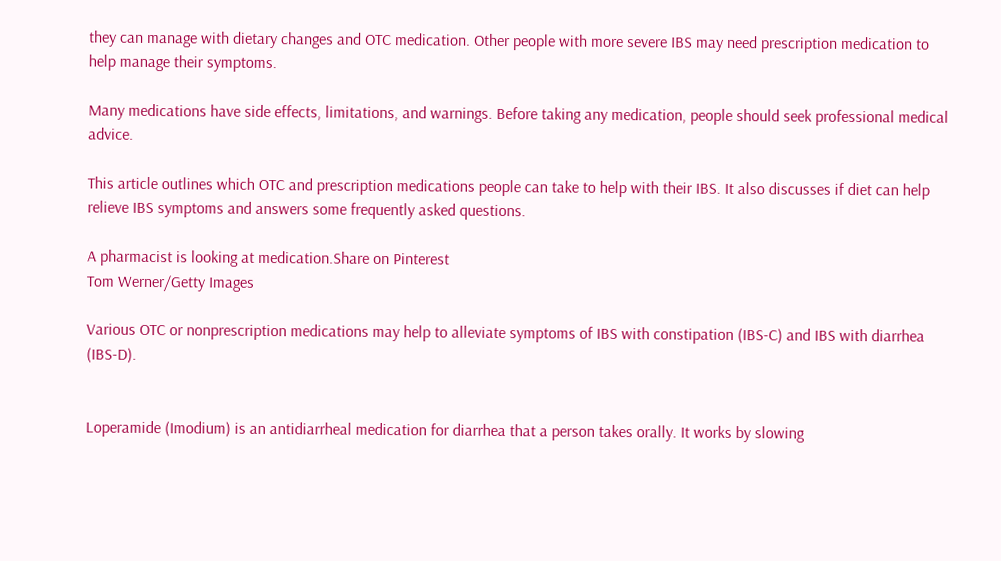they can manage with dietary changes and OTC medication. Other people with more severe IBS may need prescription medication to help manage their symptoms.

Many medications have side effects, limitations, and warnings. Before taking any medication, people should seek professional medical advice.

This article outlines which OTC and prescription medications people can take to help with their IBS. It also discusses if diet can help relieve IBS symptoms and answers some frequently asked questions.

A pharmacist is looking at medication.Share on Pinterest
Tom Werner/Getty Images

Various OTC or nonprescription medications may help to alleviate symptoms of IBS with constipation (IBS-C) and IBS with diarrhea (IBS-D).


Loperamide (Imodium) is an antidiarrheal medication for diarrhea that a person takes orally. It works by slowing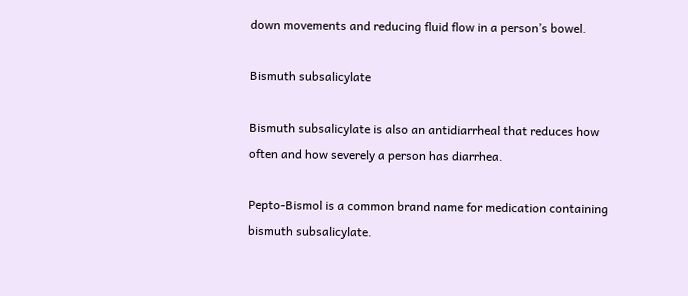down movements and reducing fluid flow in a person’s bowel.

Bismuth subsalicylate

Bismuth subsalicylate is also an antidiarrheal that reduces how often and how severely a person has diarrhea.

Pepto-Bismol is a common brand name for medication containing bismuth subsalicylate.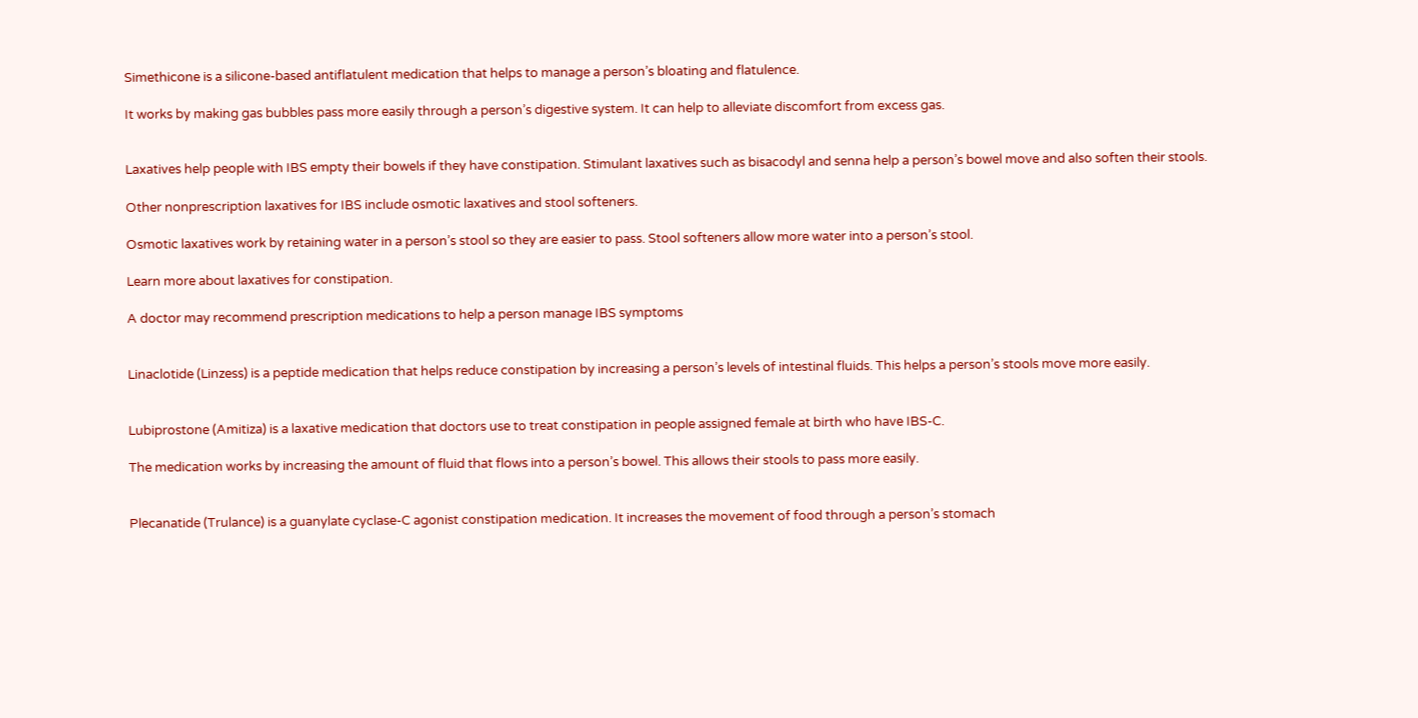Simethicone is a silicone-based antiflatulent medication that helps to manage a person’s bloating and flatulence.

It works by making gas bubbles pass more easily through a person’s digestive system. It can help to alleviate discomfort from excess gas.


Laxatives help people with IBS empty their bowels if they have constipation. Stimulant laxatives such as bisacodyl and senna help a person’s bowel move and also soften their stools.

Other nonprescription laxatives for IBS include osmotic laxatives and stool softeners.

Osmotic laxatives work by retaining water in a person’s stool so they are easier to pass. Stool softeners allow more water into a person’s stool.

Learn more about laxatives for constipation.

A doctor may recommend prescription medications to help a person manage IBS symptoms


Linaclotide (Linzess) is a peptide medication that helps reduce constipation by increasing a person’s levels of intestinal fluids. This helps a person’s stools move more easily.


Lubiprostone (Amitiza) is a laxative medication that doctors use to treat constipation in people assigned female at birth who have IBS-C.

The medication works by increasing the amount of fluid that flows into a person’s bowel. This allows their stools to pass more easily.


Plecanatide (Trulance) is a guanylate cyclase-C agonist constipation medication. It increases the movement of food through a person’s stomach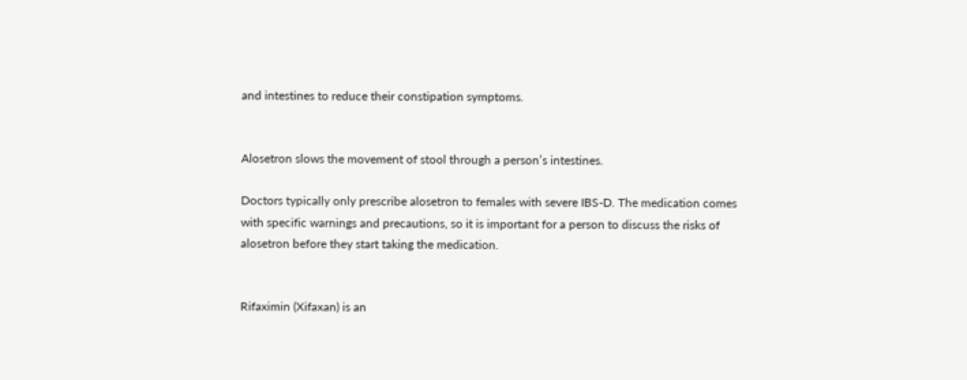and intestines to reduce their constipation symptoms.


Alosetron slows the movement of stool through a person’s intestines.

Doctors typically only prescribe alosetron to females with severe IBS-D. The medication comes with specific warnings and precautions, so it is important for a person to discuss the risks of alosetron before they start taking the medication.


Rifaximin (Xifaxan) is an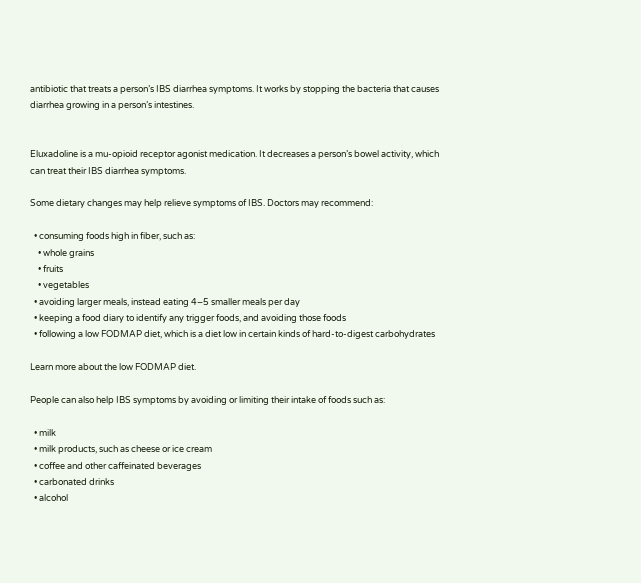antibiotic that treats a person’s IBS diarrhea symptoms. It works by stopping the bacteria that causes diarrhea growing in a person’s intestines.


Eluxadoline is a mu-opioid receptor agonist medication. It decreases a person’s bowel activity, which can treat their IBS diarrhea symptoms.

Some dietary changes may help relieve symptoms of IBS. Doctors may recommend:

  • consuming foods high in fiber, such as:
    • whole grains
    • fruits
    • vegetables
  • avoiding larger meals, instead eating 4–5 smaller meals per day
  • keeping a food diary to identify any trigger foods, and avoiding those foods
  • following a low FODMAP diet, which is a diet low in certain kinds of hard-to-digest carbohydrates

Learn more about the low FODMAP diet.

People can also help IBS symptoms by avoiding or limiting their intake of foods such as:

  • milk
  • milk products, such as cheese or ice cream
  • coffee and other caffeinated beverages
  • carbonated drinks
  • alcohol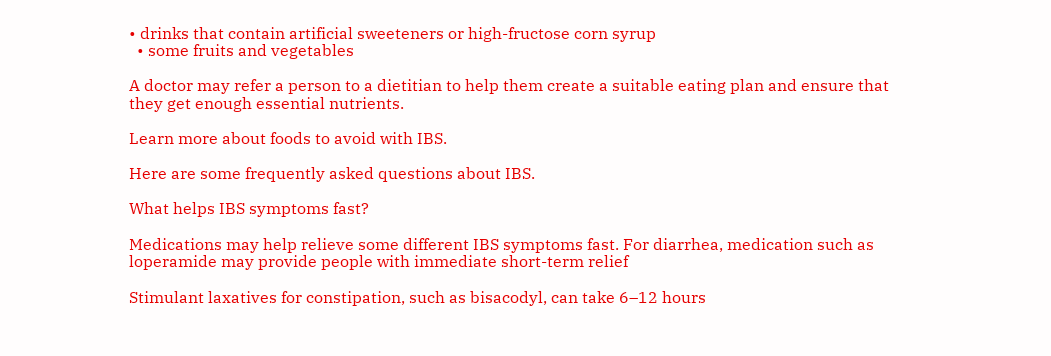• drinks that contain artificial sweeteners or high-fructose corn syrup
  • some fruits and vegetables

A doctor may refer a person to a dietitian to help them create a suitable eating plan and ensure that they get enough essential nutrients.

Learn more about foods to avoid with IBS.

Here are some frequently asked questions about IBS.

What helps IBS symptoms fast?

Medications may help relieve some different IBS symptoms fast. For diarrhea, medication such as loperamide may provide people with immediate short-term relief

Stimulant laxatives for constipation, such as bisacodyl, can take 6–12 hours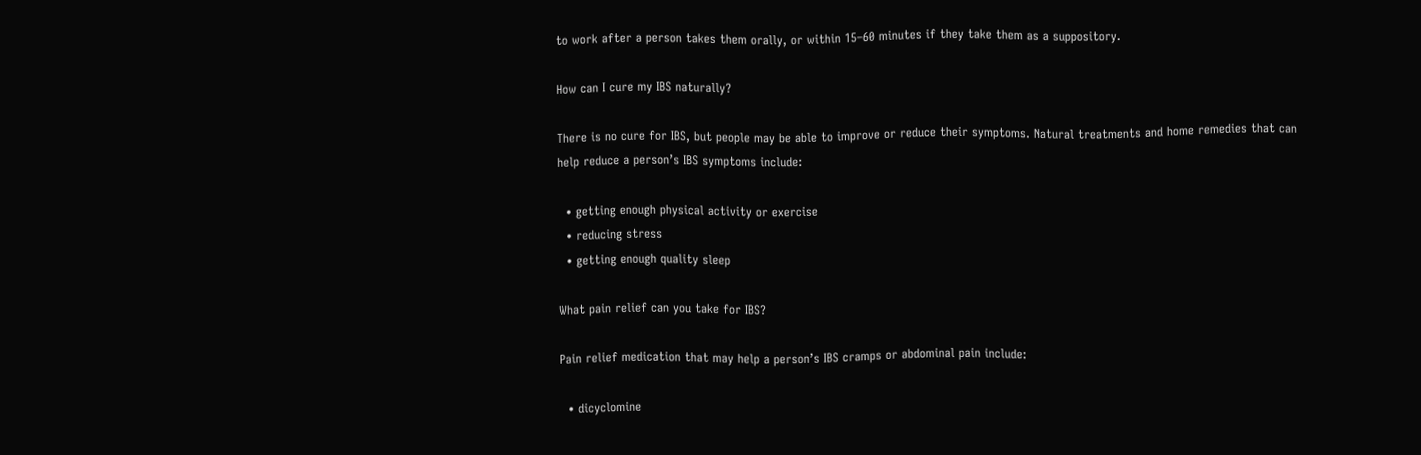to work after a person takes them orally, or within 15–60 minutes if they take them as a suppository.

How can I cure my IBS naturally?

There is no cure for IBS, but people may be able to improve or reduce their symptoms. Natural treatments and home remedies that can help reduce a person’s IBS symptoms include:

  • getting enough physical activity or exercise
  • reducing stress
  • getting enough quality sleep

What pain relief can you take for IBS?

Pain relief medication that may help a person’s IBS cramps or abdominal pain include:

  • dicyclomine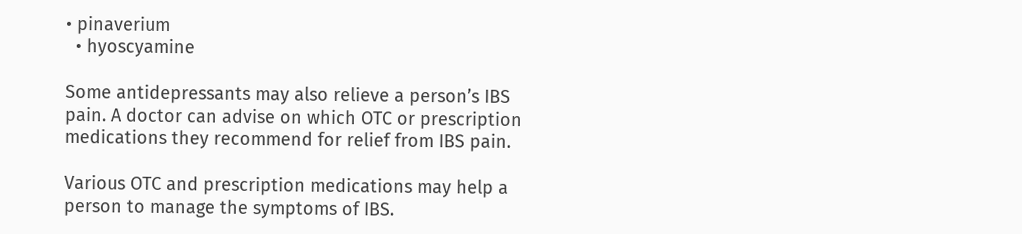• pinaverium
  • hyoscyamine

Some antidepressants may also relieve a person’s IBS pain. A doctor can advise on which OTC or prescription medications they recommend for relief from IBS pain.

Various OTC and prescription medications may help a person to manage the symptoms of IBS.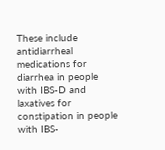These include antidiarrheal medications for diarrhea in people with IBS-D and laxatives for constipation in people with IBS-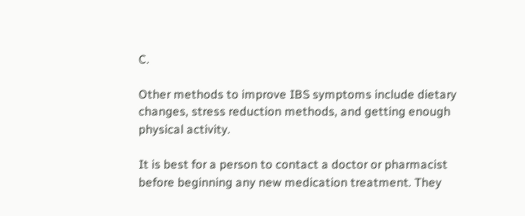C.

Other methods to improve IBS symptoms include dietary changes, stress reduction methods, and getting enough physical activity.

It is best for a person to contact a doctor or pharmacist before beginning any new medication treatment. They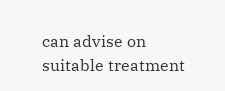can advise on suitable treatment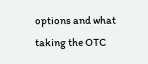options and what taking the OTC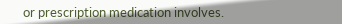or prescription medication involves.